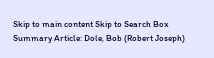Skip to main content Skip to Search Box
Summary Article: Dole, Bob (Robert Joseph)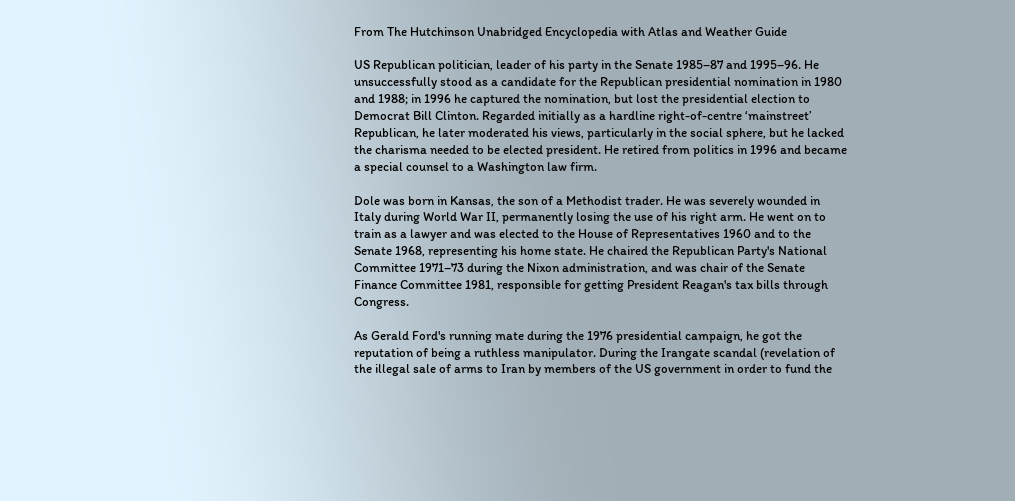From The Hutchinson Unabridged Encyclopedia with Atlas and Weather Guide

US Republican politician, leader of his party in the Senate 1985–87 and 1995–96. He unsuccessfully stood as a candidate for the Republican presidential nomination in 1980 and 1988; in 1996 he captured the nomination, but lost the presidential election to Democrat Bill Clinton. Regarded initially as a hardline right-of-centre ‘mainstreet’ Republican, he later moderated his views, particularly in the social sphere, but he lacked the charisma needed to be elected president. He retired from politics in 1996 and became a special counsel to a Washington law firm.

Dole was born in Kansas, the son of a Methodist trader. He was severely wounded in Italy during World War II, permanently losing the use of his right arm. He went on to train as a lawyer and was elected to the House of Representatives 1960 and to the Senate 1968, representing his home state. He chaired the Republican Party's National Committee 1971–73 during the Nixon administration, and was chair of the Senate Finance Committee 1981, responsible for getting President Reagan's tax bills through Congress.

As Gerald Ford's running mate during the 1976 presidential campaign, he got the reputation of being a ruthless manipulator. During the Irangate scandal (revelation of the illegal sale of arms to Iran by members of the US government in order to fund the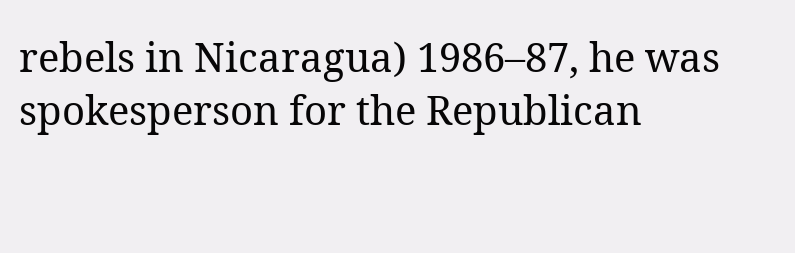rebels in Nicaragua) 1986–87, he was spokesperson for the Republican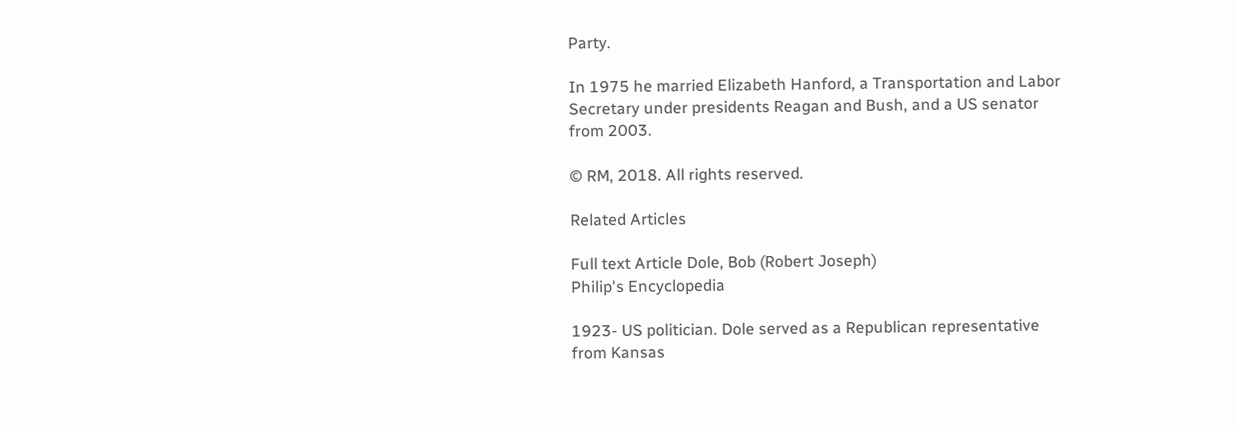Party.

In 1975 he married Elizabeth Hanford, a Transportation and Labor Secretary under presidents Reagan and Bush, and a US senator from 2003.

© RM, 2018. All rights reserved.

Related Articles

Full text Article Dole, Bob (Robert Joseph)
Philip's Encyclopedia

1923- US politician. Dole served as a Republican representative from Kansas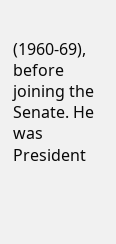(1960-69), before joining the Senate. He was President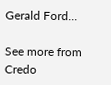Gerald Ford...

See more from Credo